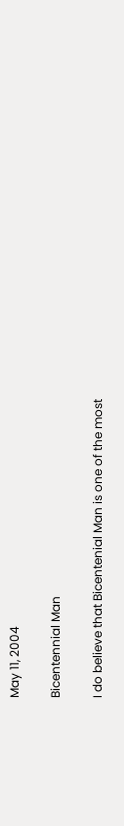May 11, 2004

Bicentennial Man

I do believe that Bicentenial Man is one of the most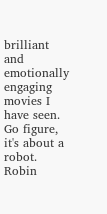brilliant and emotionally engaging movies I have seen. Go figure, it's about a robot. Robin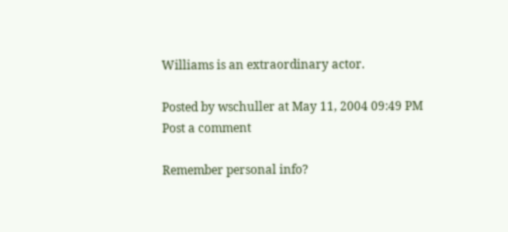Williams is an extraordinary actor.

Posted by wschuller at May 11, 2004 09:49 PM
Post a comment

Remember personal info?